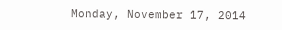Monday, November 17, 2014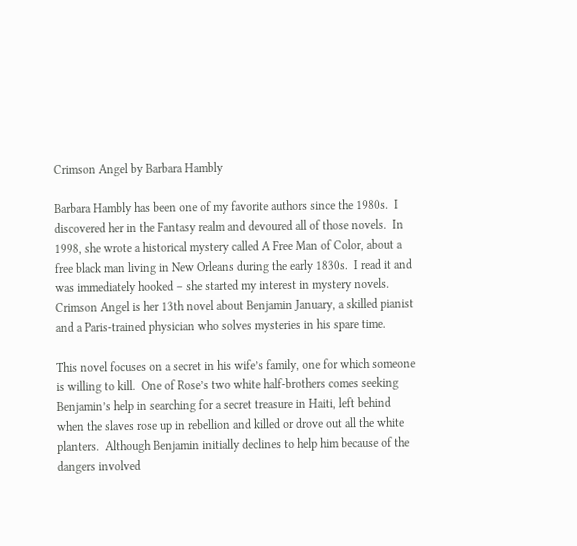Crimson Angel by Barbara Hambly

Barbara Hambly has been one of my favorite authors since the 1980s.  I discovered her in the Fantasy realm and devoured all of those novels.  In 1998, she wrote a historical mystery called A Free Man of Color, about a free black man living in New Orleans during the early 1830s.  I read it and was immediately hooked – she started my interest in mystery novels.  Crimson Angel is her 13th novel about Benjamin January, a skilled pianist and a Paris-trained physician who solves mysteries in his spare time.

This novel focuses on a secret in his wife’s family, one for which someone is willing to kill.  One of Rose’s two white half-brothers comes seeking Benjamin’s help in searching for a secret treasure in Haiti, left behind when the slaves rose up in rebellion and killed or drove out all the white planters.  Although Benjamin initially declines to help him because of the dangers involved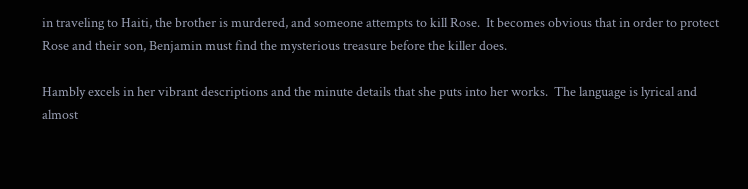in traveling to Haiti, the brother is murdered, and someone attempts to kill Rose.  It becomes obvious that in order to protect Rose and their son, Benjamin must find the mysterious treasure before the killer does.

Hambly excels in her vibrant descriptions and the minute details that she puts into her works.  The language is lyrical and almost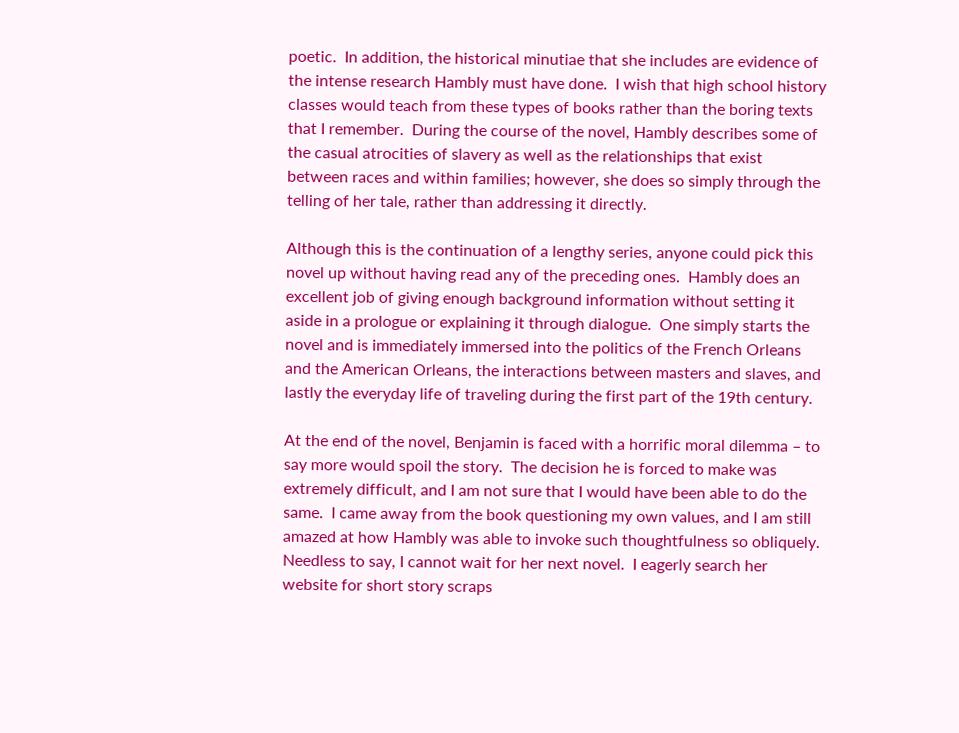poetic.  In addition, the historical minutiae that she includes are evidence of the intense research Hambly must have done.  I wish that high school history classes would teach from these types of books rather than the boring texts that I remember.  During the course of the novel, Hambly describes some of the casual atrocities of slavery as well as the relationships that exist between races and within families; however, she does so simply through the telling of her tale, rather than addressing it directly.

Although this is the continuation of a lengthy series, anyone could pick this novel up without having read any of the preceding ones.  Hambly does an excellent job of giving enough background information without setting it aside in a prologue or explaining it through dialogue.  One simply starts the novel and is immediately immersed into the politics of the French Orleans and the American Orleans, the interactions between masters and slaves, and lastly the everyday life of traveling during the first part of the 19th century.

At the end of the novel, Benjamin is faced with a horrific moral dilemma – to say more would spoil the story.  The decision he is forced to make was extremely difficult, and I am not sure that I would have been able to do the same.  I came away from the book questioning my own values, and I am still amazed at how Hambly was able to invoke such thoughtfulness so obliquely.  Needless to say, I cannot wait for her next novel.  I eagerly search her website for short story scraps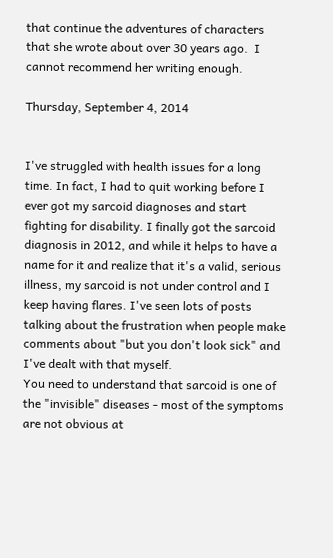that continue the adventures of characters that she wrote about over 30 years ago.  I cannot recommend her writing enough.

Thursday, September 4, 2014


I've struggled with health issues for a long time. In fact, I had to quit working before I ever got my sarcoid diagnoses and start fighting for disability. I finally got the sarcoid diagnosis in 2012, and while it helps to have a name for it and realize that it's a valid, serious illness, my sarcoid is not under control and I keep having flares. I've seen lots of posts talking about the frustration when people make comments about "but you don't look sick" and I've dealt with that myself.
You need to understand that sarcoid is one of the "invisible" diseases - most of the symptoms are not obvious at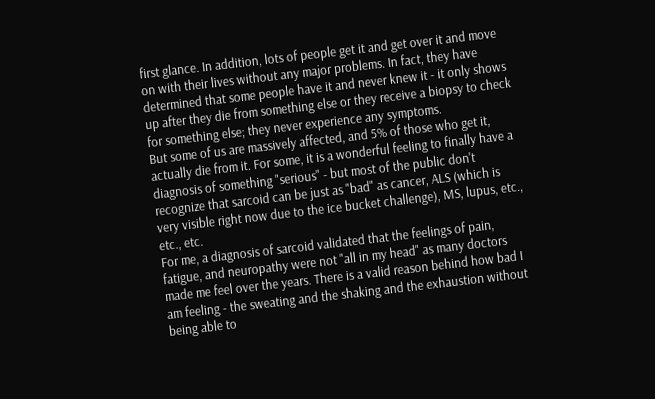first glance. In addition, lots of people get it and get over it and move on with their lives without any major problems. In fact, they have determined that some people have it and never knew it - it only shows up after they die from something else or they receive a biopsy to check for something else; they never experience any symptoms.
But some of us are massively affected, and 5% of those who get it, actually die from it. For some, it is a wonderful feeling to finally have a diagnosis of something "serious" - but most of the public don't recognize that sarcoid can be just as "bad" as cancer, ALS (which is very visible right now due to the ice bucket challenge), MS, lupus, etc., etc., etc.
For me, a diagnosis of sarcoid validated that the feelings of pain, fatigue, and neuropathy were not "all in my head" as many doctors made me feel over the years. There is a valid reason behind how bad I am feeling - the sweating and the shaking and the exhaustion without being able to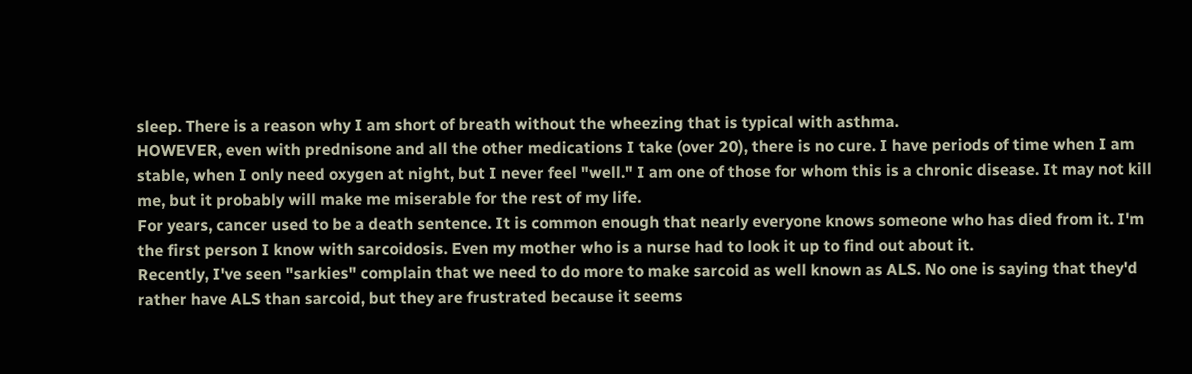sleep. There is a reason why I am short of breath without the wheezing that is typical with asthma.
HOWEVER, even with prednisone and all the other medications I take (over 20), there is no cure. I have periods of time when I am stable, when I only need oxygen at night, but I never feel "well." I am one of those for whom this is a chronic disease. It may not kill me, but it probably will make me miserable for the rest of my life.
For years, cancer used to be a death sentence. It is common enough that nearly everyone knows someone who has died from it. I'm the first person I know with sarcoidosis. Even my mother who is a nurse had to look it up to find out about it.
Recently, I've seen "sarkies" complain that we need to do more to make sarcoid as well known as ALS. No one is saying that they'd rather have ALS than sarcoid, but they are frustrated because it seems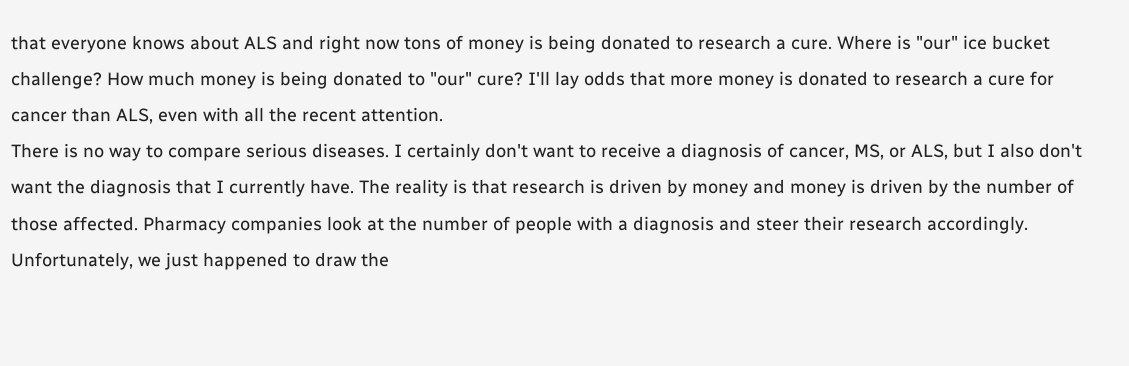that everyone knows about ALS and right now tons of money is being donated to research a cure. Where is "our" ice bucket challenge? How much money is being donated to "our" cure? I'll lay odds that more money is donated to research a cure for cancer than ALS, even with all the recent attention.
There is no way to compare serious diseases. I certainly don't want to receive a diagnosis of cancer, MS, or ALS, but I also don't want the diagnosis that I currently have. The reality is that research is driven by money and money is driven by the number of those affected. Pharmacy companies look at the number of people with a diagnosis and steer their research accordingly. Unfortunately, we just happened to draw the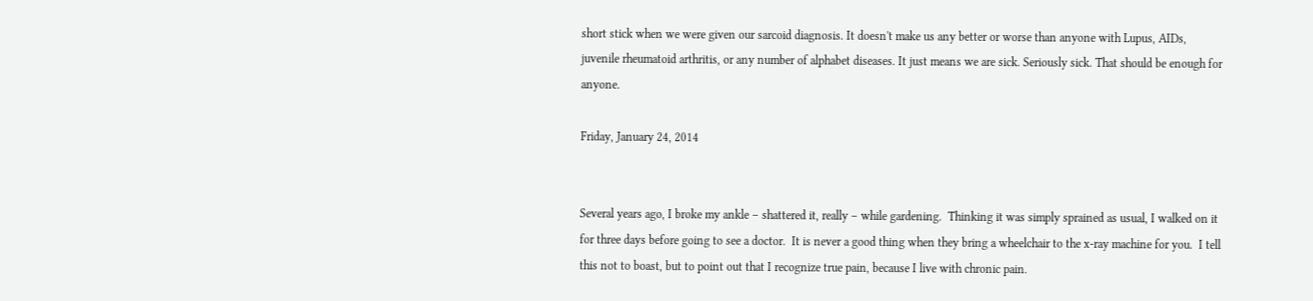short stick when we were given our sarcoid diagnosis. It doesn't make us any better or worse than anyone with Lupus, AIDs, juvenile rheumatoid arthritis, or any number of alphabet diseases. It just means we are sick. Seriously sick. That should be enough for anyone.

Friday, January 24, 2014


Several years ago, I broke my ankle – shattered it, really – while gardening.  Thinking it was simply sprained as usual, I walked on it for three days before going to see a doctor.  It is never a good thing when they bring a wheelchair to the x-ray machine for you.  I tell this not to boast, but to point out that I recognize true pain, because I live with chronic pain.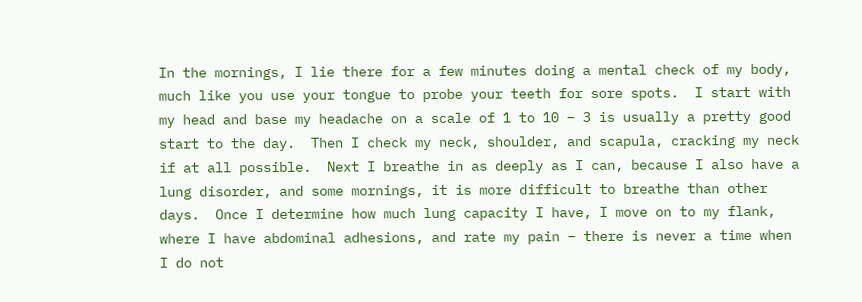In the mornings, I lie there for a few minutes doing a mental check of my body, much like you use your tongue to probe your teeth for sore spots.  I start with my head and base my headache on a scale of 1 to 10 – 3 is usually a pretty good start to the day.  Then I check my neck, shoulder, and scapula, cracking my neck if at all possible.  Next I breathe in as deeply as I can, because I also have a lung disorder, and some mornings, it is more difficult to breathe than other days.  Once I determine how much lung capacity I have, I move on to my flank, where I have abdominal adhesions, and rate my pain – there is never a time when I do not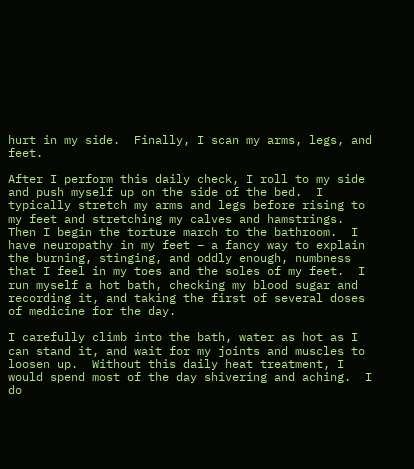hurt in my side.  Finally, I scan my arms, legs, and feet.

After I perform this daily check, I roll to my side and push myself up on the side of the bed.  I typically stretch my arms and legs before rising to my feet and stretching my calves and hamstrings.  Then I begin the torture march to the bathroom.  I have neuropathy in my feet – a fancy way to explain the burning, stinging, and oddly enough, numbness that I feel in my toes and the soles of my feet.  I run myself a hot bath, checking my blood sugar and recording it, and taking the first of several doses of medicine for the day.

I carefully climb into the bath, water as hot as I can stand it, and wait for my joints and muscles to loosen up.  Without this daily heat treatment, I would spend most of the day shivering and aching.  I do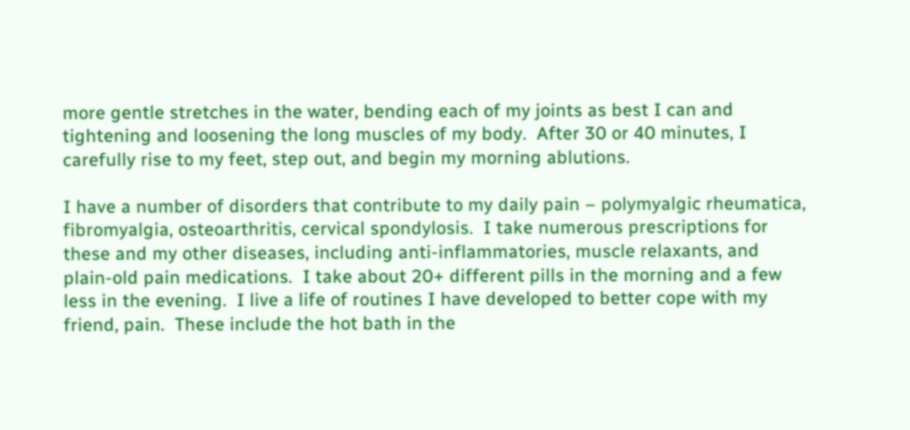more gentle stretches in the water, bending each of my joints as best I can and tightening and loosening the long muscles of my body.  After 30 or 40 minutes, I carefully rise to my feet, step out, and begin my morning ablutions.

I have a number of disorders that contribute to my daily pain – polymyalgic rheumatica, fibromyalgia, osteoarthritis, cervical spondylosis.  I take numerous prescriptions for these and my other diseases, including anti-inflammatories, muscle relaxants, and plain-old pain medications.  I take about 20+ different pills in the morning and a few less in the evening.  I live a life of routines I have developed to better cope with my friend, pain.  These include the hot bath in the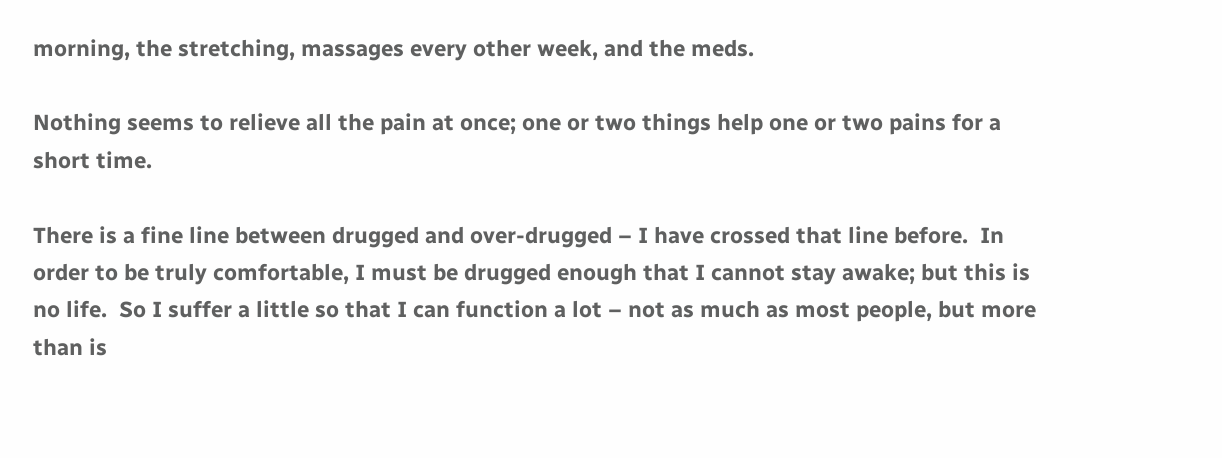morning, the stretching, massages every other week, and the meds.

Nothing seems to relieve all the pain at once; one or two things help one or two pains for a short time.

There is a fine line between drugged and over-drugged – I have crossed that line before.  In order to be truly comfortable, I must be drugged enough that I cannot stay awake; but this is no life.  So I suffer a little so that I can function a lot – not as much as most people, but more than is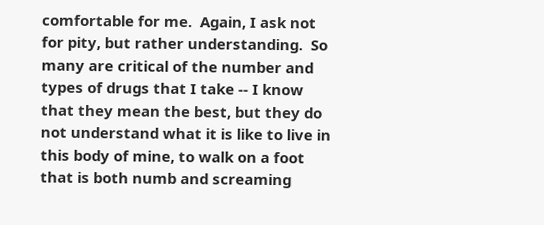comfortable for me.  Again, I ask not for pity, but rather understanding.  So many are critical of the number and types of drugs that I take -- I know that they mean the best, but they do not understand what it is like to live in this body of mine, to walk on a foot that is both numb and screaming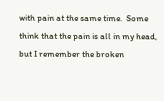with pain at the same time.  Some think that the pain is all in my head, but I remember the broken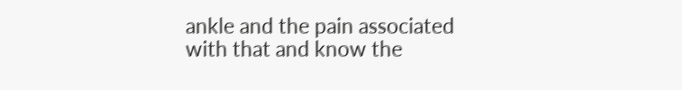ankle and the pain associated with that and know the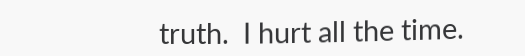truth.  I hurt all the time.